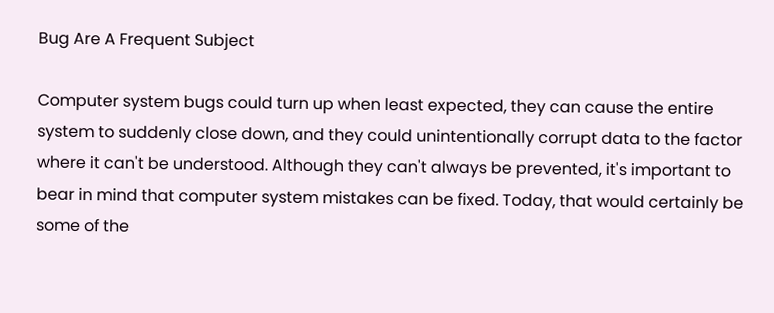Bug Are A Frequent Subject

Computer system bugs could turn up when least expected, they can cause the entire system to suddenly close down, and they could unintentionally corrupt data to the factor where it can't be understood. Although they can't always be prevented, it's important to bear in mind that computer system mistakes can be fixed. Today, that would certainly be some of the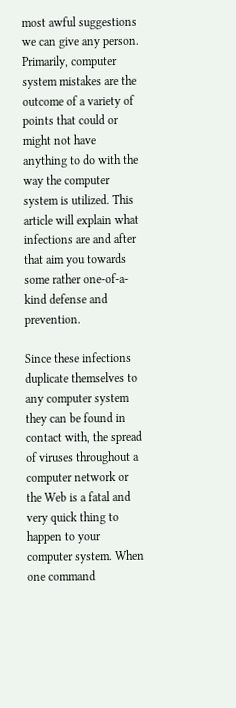most awful suggestions we can give any person. Primarily, computer system mistakes are the outcome of a variety of points that could or might not have anything to do with the way the computer system is utilized. This article will explain what infections are and after that aim you towards some rather one-of-a-kind defense and prevention.

Since these infections duplicate themselves to any computer system they can be found in contact with, the spread of viruses throughout a computer network or the Web is a fatal and very quick thing to happen to your computer system. When one command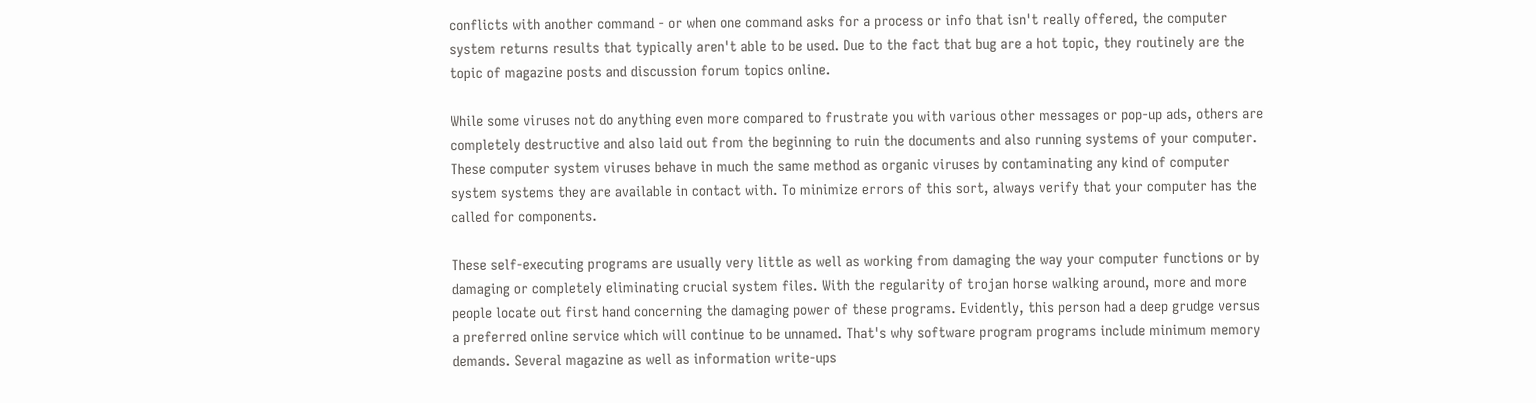conflicts with another command - or when one command asks for a process or info that isn't really offered, the computer system returns results that typically aren't able to be used. Due to the fact that bug are a hot topic, they routinely are the topic of magazine posts and discussion forum topics online.

While some viruses not do anything even more compared to frustrate you with various other messages or pop-up ads, others are completely destructive and also laid out from the beginning to ruin the documents and also running systems of your computer. These computer system viruses behave in much the same method as organic viruses by contaminating any kind of computer system systems they are available in contact with. To minimize errors of this sort, always verify that your computer has the called for components.

These self-executing programs are usually very little as well as working from damaging the way your computer functions or by damaging or completely eliminating crucial system files. With the regularity of trojan horse walking around, more and more people locate out first hand concerning the damaging power of these programs. Evidently, this person had a deep grudge versus a preferred online service which will continue to be unnamed. That's why software program programs include minimum memory demands. Several magazine as well as information write-ups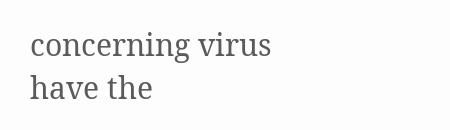concerning virus have the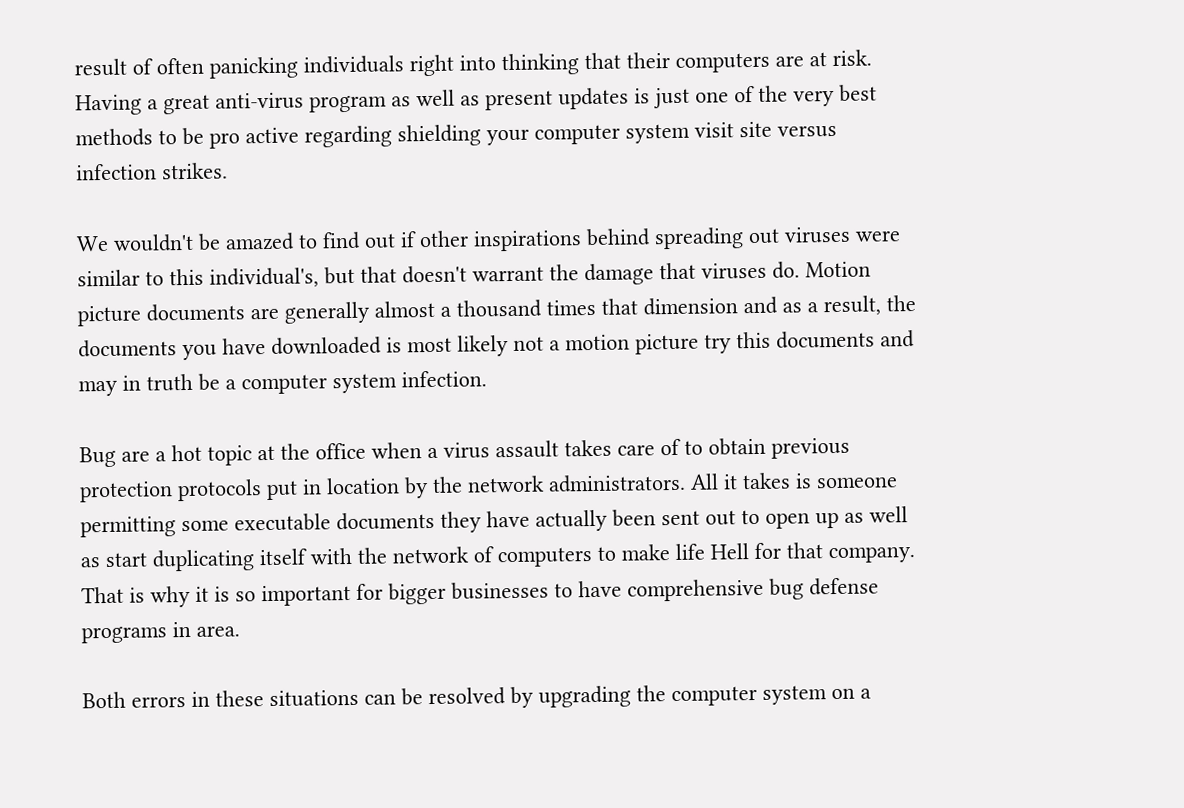result of often panicking individuals right into thinking that their computers are at risk. Having a great anti-virus program as well as present updates is just one of the very best methods to be pro active regarding shielding your computer system visit site versus infection strikes.

We wouldn't be amazed to find out if other inspirations behind spreading out viruses were similar to this individual's, but that doesn't warrant the damage that viruses do. Motion picture documents are generally almost a thousand times that dimension and as a result, the documents you have downloaded is most likely not a motion picture try this documents and may in truth be a computer system infection.

Bug are a hot topic at the office when a virus assault takes care of to obtain previous protection protocols put in location by the network administrators. All it takes is someone permitting some executable documents they have actually been sent out to open up as well as start duplicating itself with the network of computers to make life Hell for that company. That is why it is so important for bigger businesses to have comprehensive bug defense programs in area.

Both errors in these situations can be resolved by upgrading the computer system on a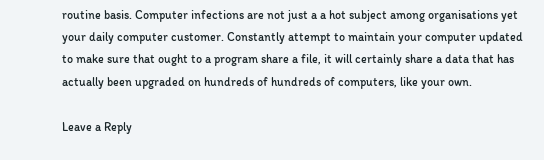routine basis. Computer infections are not just a a hot subject among organisations yet your daily computer customer. Constantly attempt to maintain your computer updated to make sure that ought to a program share a file, it will certainly share a data that has actually been upgraded on hundreds of hundreds of computers, like your own.

Leave a Reply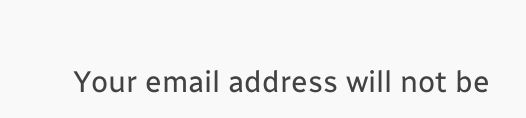Your email address will not be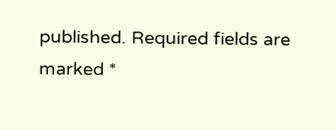published. Required fields are marked *